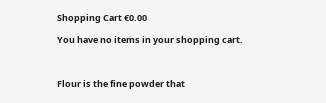Shopping Cart €0.00

You have no items in your shopping cart.



Flour is the fine powder that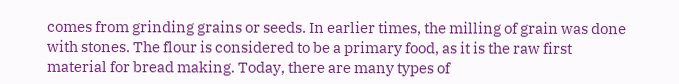comes from grinding grains or seeds. In earlier times, the milling of grain was done with stones. The flour is considered to be a primary food, as it is the raw first material for bread making. Today, there are many types of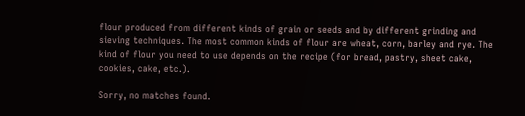flour produced from different kinds of grain or seeds and by different grinding and sieving techniques. The most common kinds of flour are wheat, corn, barley and rye. The kind of flour you need to use depends on the recipe (for bread, pastry, sheet cake, cookies, cake, etc.).

Sorry, no matches found.